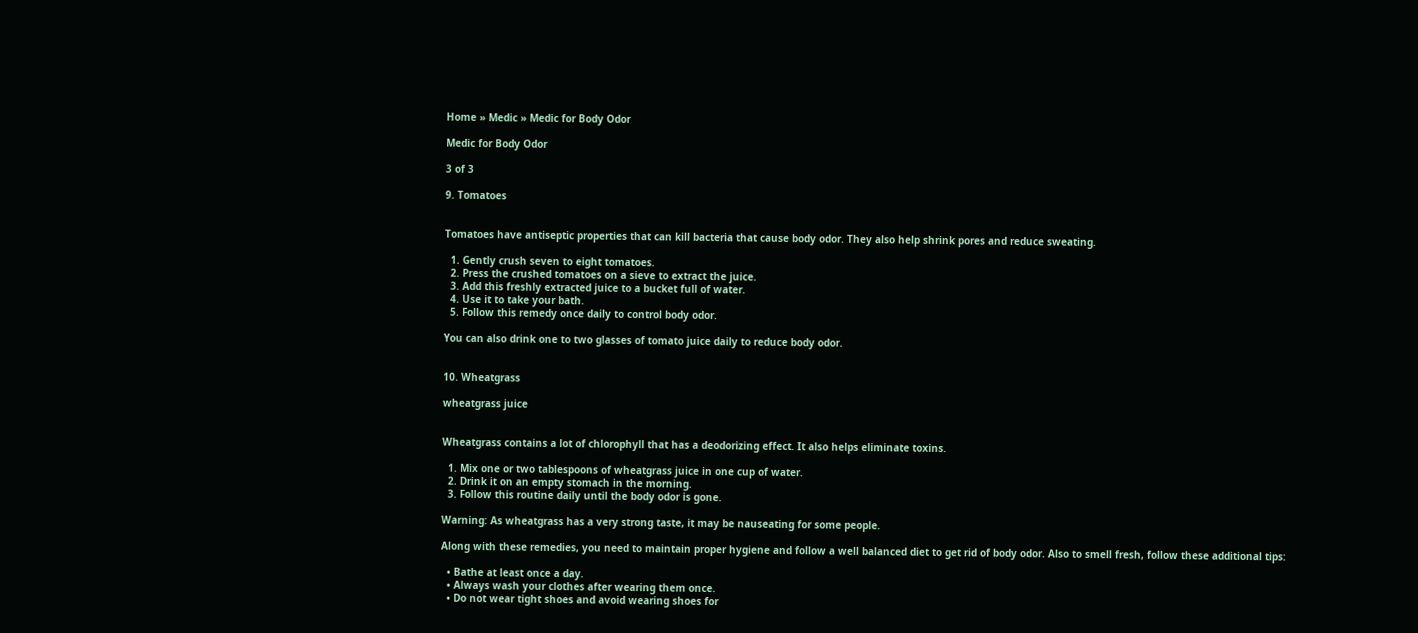Home » Medic » Medic for Body Odor

Medic for Body Odor

3 of 3

9. Tomatoes


Tomatoes have antiseptic properties that can kill bacteria that cause body odor. They also help shrink pores and reduce sweating.

  1. Gently crush seven to eight tomatoes.
  2. Press the crushed tomatoes on a sieve to extract the juice.
  3. Add this freshly extracted juice to a bucket full of water.
  4. Use it to take your bath.
  5. Follow this remedy once daily to control body odor.

You can also drink one to two glasses of tomato juice daily to reduce body odor.


10. Wheatgrass

wheatgrass juice


Wheatgrass contains a lot of chlorophyll that has a deodorizing effect. It also helps eliminate toxins.

  1. Mix one or two tablespoons of wheatgrass juice in one cup of water.
  2. Drink it on an empty stomach in the morning.
  3. Follow this routine daily until the body odor is gone.

Warning: As wheatgrass has a very strong taste, it may be nauseating for some people.

Along with these remedies, you need to maintain proper hygiene and follow a well balanced diet to get rid of body odor. Also to smell fresh, follow these additional tips:

  • Bathe at least once a day.
  • Always wash your clothes after wearing them once.
  • Do not wear tight shoes and avoid wearing shoes for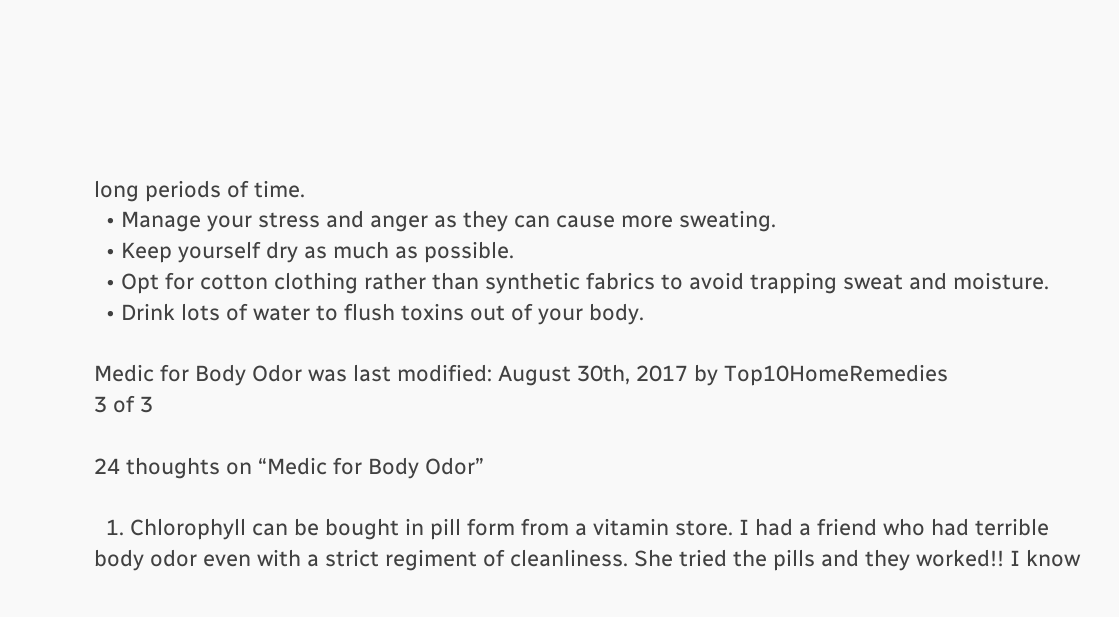long periods of time.
  • Manage your stress and anger as they can cause more sweating.
  • Keep yourself dry as much as possible.
  • Opt for cotton clothing rather than synthetic fabrics to avoid trapping sweat and moisture.
  • Drink lots of water to flush toxins out of your body.

Medic for Body Odor was last modified: August 30th, 2017 by Top10HomeRemedies
3 of 3

24 thoughts on “Medic for Body Odor”

  1. Chlorophyll can be bought in pill form from a vitamin store. I had a friend who had terrible body odor even with a strict regiment of cleanliness. She tried the pills and they worked!! I know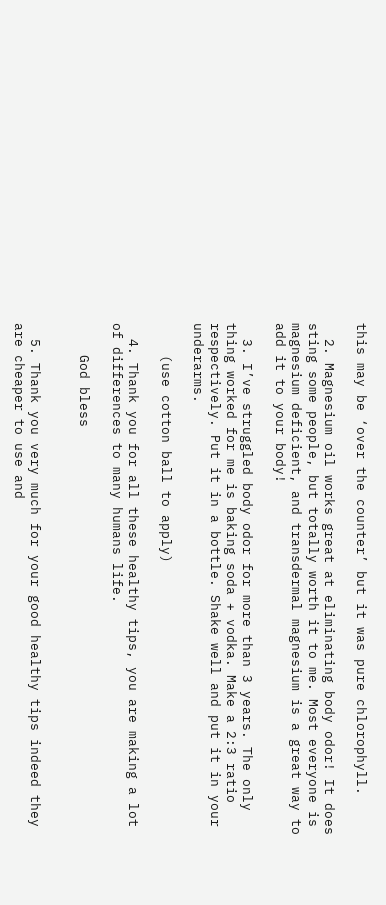this may be ‘over the counter’ but it was pure chlorophyll.

  2. Magnesium oil works great at eliminating body odor! It does sting some people, but totally worth it to me. Most everyone is magnesium deficient, and transdermal magnesium is a great way to add it to your body!

  3. I’ve struggled body odor for more than 3 years. The only thing worked for me is baking soda + vodka. Make a 2:3 ratio respectively. Put it in a bottle. Shake well and put it in your underarms.

    (use cotton ball to apply)

  4. Thank you for all these healthy tips, you are making a lot of differences to many humans life.

    God bless


  5. Thank you very much for your good healthy tips indeed they are cheaper to use and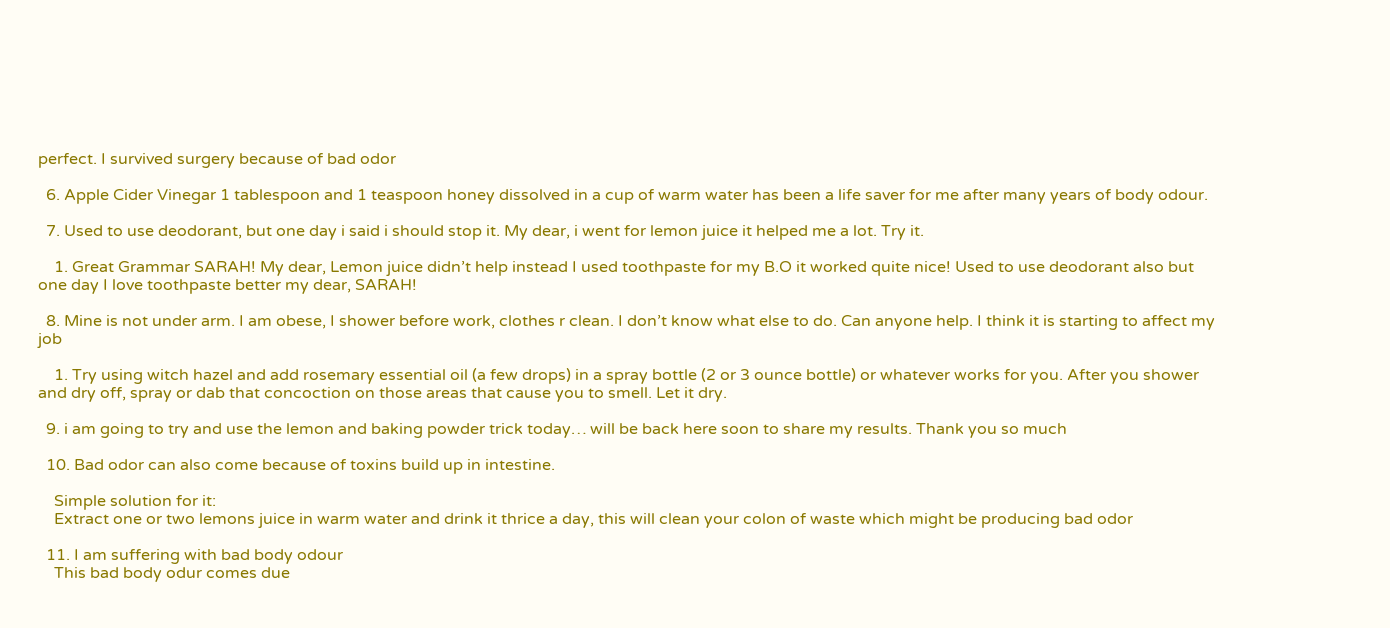perfect. I survived surgery because of bad odor

  6. Apple Cider Vinegar 1 tablespoon and 1 teaspoon honey dissolved in a cup of warm water has been a life saver for me after many years of body odour.

  7. Used to use deodorant, but one day i said i should stop it. My dear, i went for lemon juice it helped me a lot. Try it.

    1. Great Grammar SARAH! My dear, Lemon juice didn’t help instead I used toothpaste for my B.O it worked quite nice! Used to use deodorant also but one day I love toothpaste better my dear, SARAH!

  8. Mine is not under arm. I am obese, I shower before work, clothes r clean. I don’t know what else to do. Can anyone help. I think it is starting to affect my job

    1. Try using witch hazel and add rosemary essential oil (a few drops) in a spray bottle (2 or 3 ounce bottle) or whatever works for you. After you shower and dry off, spray or dab that concoction on those areas that cause you to smell. Let it dry.

  9. i am going to try and use the lemon and baking powder trick today… will be back here soon to share my results. Thank you so much

  10. Bad odor can also come because of toxins build up in intestine.

    Simple solution for it:
    Extract one or two lemons juice in warm water and drink it thrice a day, this will clean your colon of waste which might be producing bad odor

  11. I am suffering with bad body odour
    This bad body odur comes due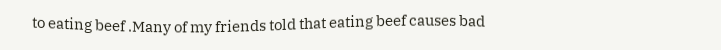to eating beef .Many of my friends told that eating beef causes bad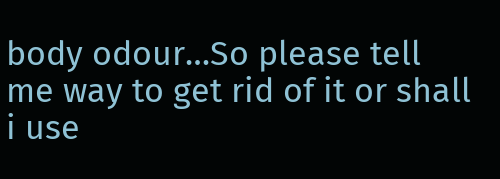body odour…So please tell me way to get rid of it or shall i use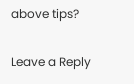above tips?

Leave a Reply